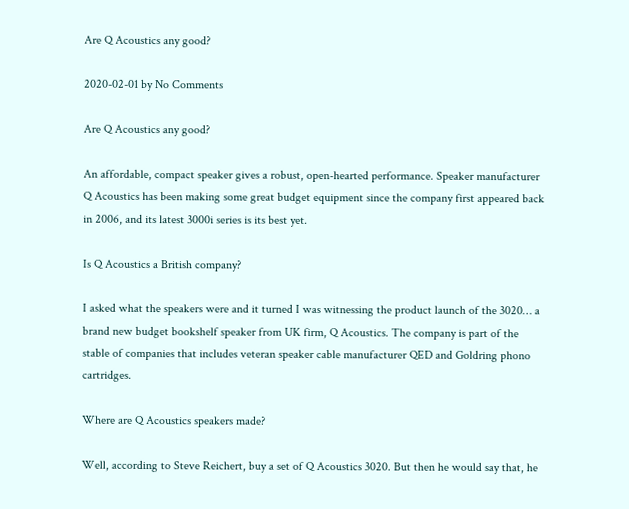Are Q Acoustics any good?

2020-02-01 by No Comments

Are Q Acoustics any good?

An affordable, compact speaker gives a robust, open-hearted performance. Speaker manufacturer Q Acoustics has been making some great budget equipment since the company first appeared back in 2006, and its latest 3000i series is its best yet.

Is Q Acoustics a British company?

I asked what the speakers were and it turned I was witnessing the product launch of the 3020… a brand new budget bookshelf speaker from UK firm, Q Acoustics. The company is part of the stable of companies that includes veteran speaker cable manufacturer QED and Goldring phono cartridges.

Where are Q Acoustics speakers made?

Well, according to Steve Reichert, buy a set of Q Acoustics 3020. But then he would say that, he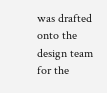was drafted onto the design team for the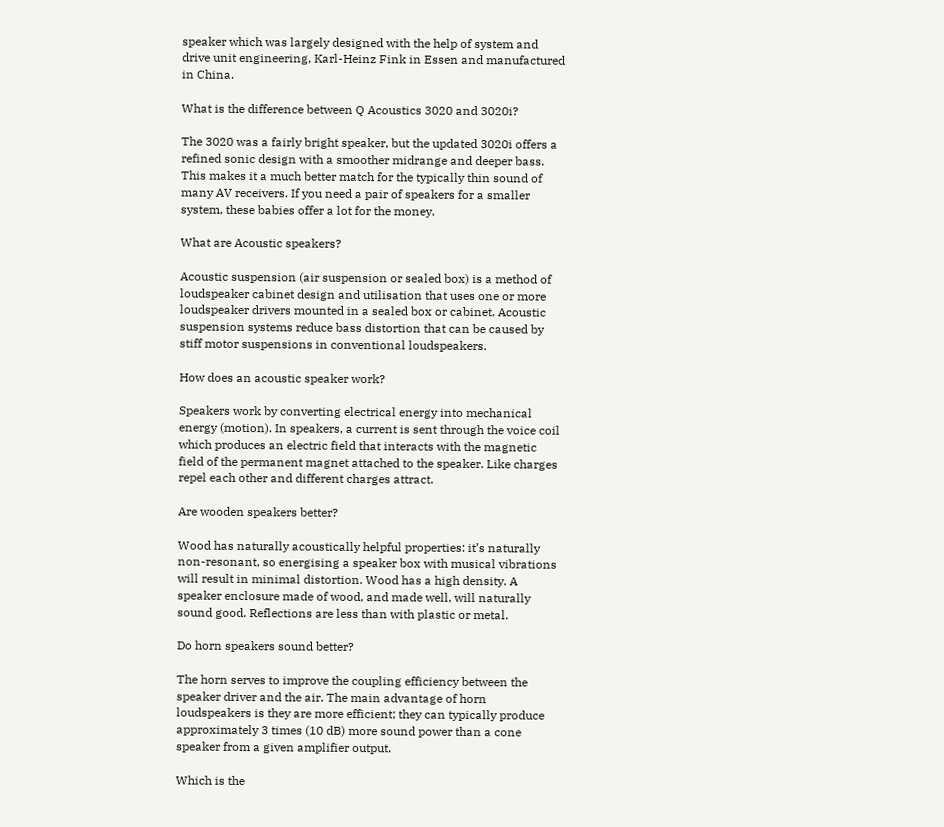speaker which was largely designed with the help of system and drive unit engineering, Karl-Heinz Fink in Essen and manufactured in China.

What is the difference between Q Acoustics 3020 and 3020i?

The 3020 was a fairly bright speaker, but the updated 3020i offers a refined sonic design with a smoother midrange and deeper bass. This makes it a much better match for the typically thin sound of many AV receivers. If you need a pair of speakers for a smaller system, these babies offer a lot for the money.

What are Acoustic speakers?

Acoustic suspension (air suspension or sealed box) is a method of loudspeaker cabinet design and utilisation that uses one or more loudspeaker drivers mounted in a sealed box or cabinet. Acoustic suspension systems reduce bass distortion that can be caused by stiff motor suspensions in conventional loudspeakers.

How does an acoustic speaker work?

Speakers work by converting electrical energy into mechanical energy (motion). In speakers, a current is sent through the voice coil which produces an electric field that interacts with the magnetic field of the permanent magnet attached to the speaker. Like charges repel each other and different charges attract.

Are wooden speakers better?

Wood has naturally acoustically helpful properties: it’s naturally non-resonant, so energising a speaker box with musical vibrations will result in minimal distortion. Wood has a high density. A speaker enclosure made of wood, and made well, will naturally sound good. Reflections are less than with plastic or metal.

Do horn speakers sound better?

The horn serves to improve the coupling efficiency between the speaker driver and the air. The main advantage of horn loudspeakers is they are more efficient; they can typically produce approximately 3 times (10 dB) more sound power than a cone speaker from a given amplifier output.

Which is the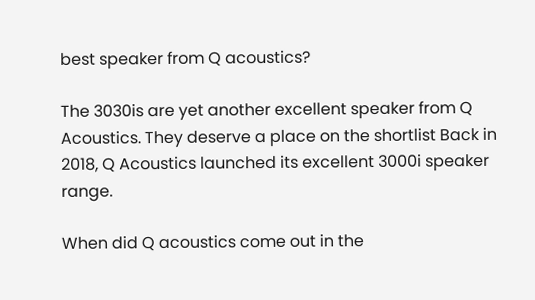best speaker from Q acoustics?

The 3030is are yet another excellent speaker from Q Acoustics. They deserve a place on the shortlist Back in 2018, Q Acoustics launched its excellent 3000i speaker range.

When did Q acoustics come out in the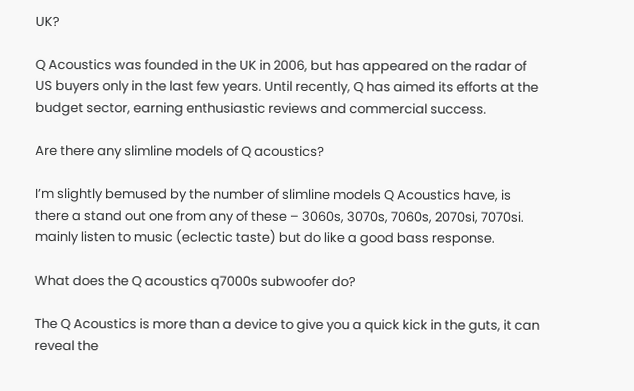UK?

Q Acoustics was founded in the UK in 2006, but has appeared on the radar of US buyers only in the last few years. Until recently, Q has aimed its efforts at the budget sector, earning enthusiastic reviews and commercial success.

Are there any slimline models of Q acoustics?

I’m slightly bemused by the number of slimline models Q Acoustics have, is there a stand out one from any of these – 3060s, 3070s, 7060s, 2070si, 7070si. mainly listen to music (eclectic taste) but do like a good bass response.

What does the Q acoustics q7000s subwoofer do?

The Q Acoustics is more than a device to give you a quick kick in the guts, it can reveal the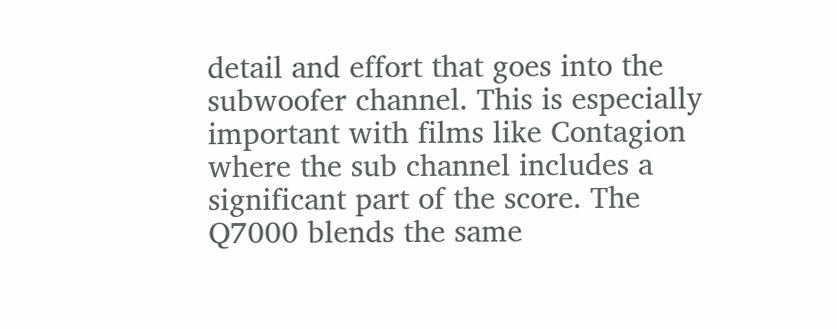detail and effort that goes into the subwoofer channel. This is especially important with films like Contagion where the sub channel includes a significant part of the score. The Q7000 blends the same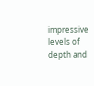impressive levels of depth and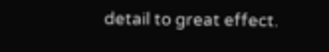detail to great effect.